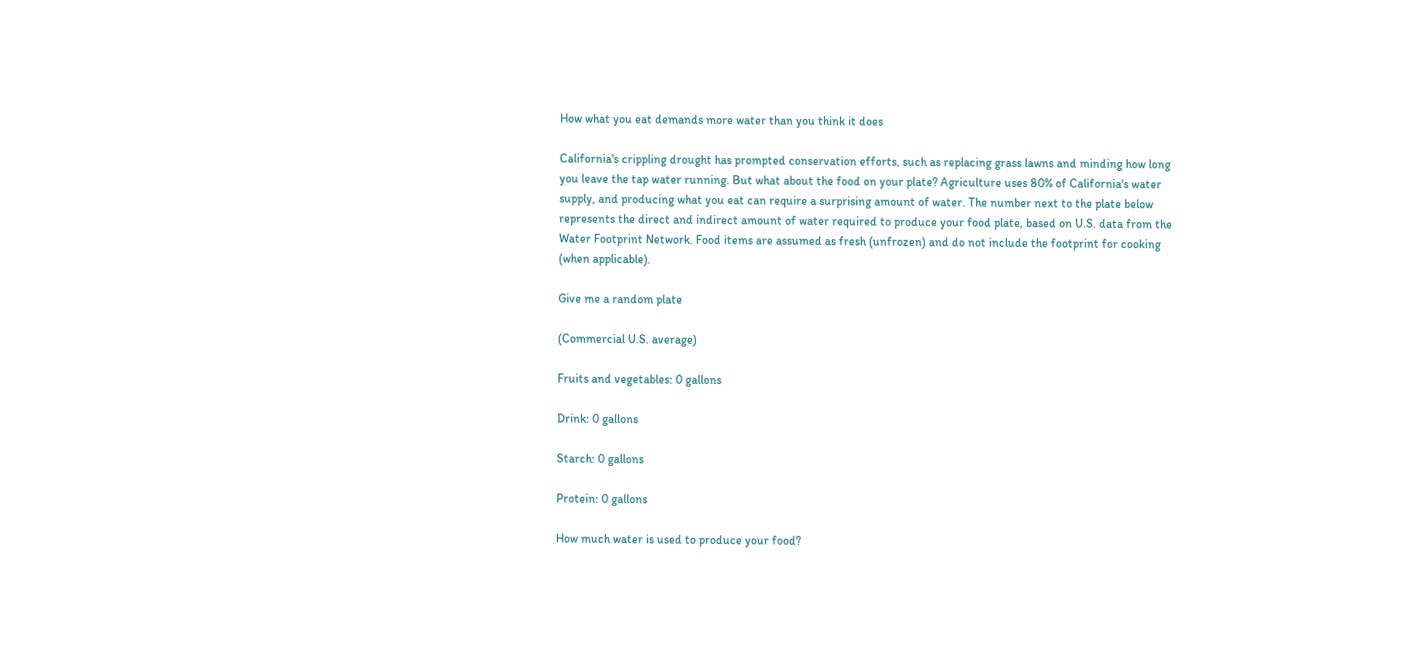How what you eat demands more water than you think it does

California's crippling drought has prompted conservation efforts, such as replacing grass lawns and minding how long you leave the tap water running. But what about the food on your plate? Agriculture uses 80% of California's water supply, and producing what you eat can require a surprising amount of water. The number next to the plate below represents the direct and indirect amount of water required to produce your food plate, based on U.S. data from the Water Footprint Network. Food items are assumed as fresh (unfrozen) and do not include the footprint for cooking (when applicable).

Give me a random plate

(Commercial U.S. average)

Fruits and vegetables: 0 gallons

Drink: 0 gallons

Starch: 0 gallons

Protein: 0 gallons

How much water is used to produce your food?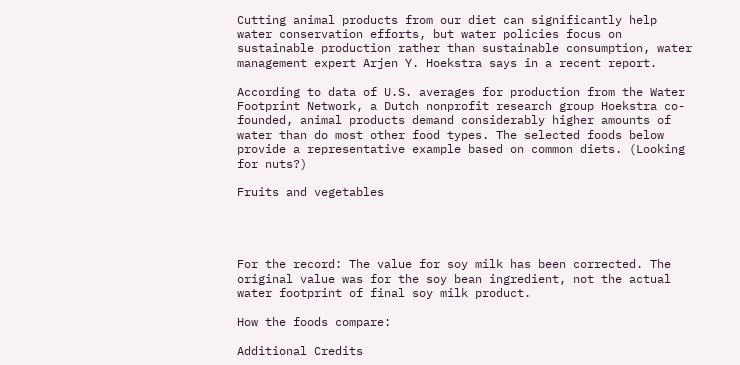Cutting animal products from our diet can significantly help water conservation efforts, but water policies focus on sustainable production rather than sustainable consumption, water management expert Arjen Y. Hoekstra says in a recent report.

According to data of U.S. averages for production from the Water Footprint Network, a Dutch nonprofit research group Hoekstra co-founded, animal products demand considerably higher amounts of water than do most other food types. The selected foods below provide a representative example based on common diets. (Looking for nuts?)

Fruits and vegetables




For the record: The value for soy milk has been corrected. The original value was for the soy bean ingredient, not the actual water footprint of final soy milk product.

How the foods compare:

Additional Credits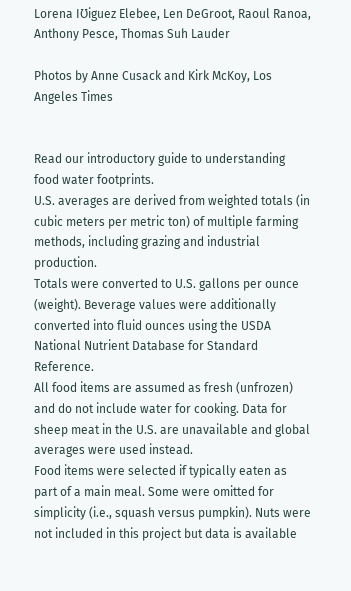Lorena IƱiguez Elebee, Len DeGroot, Raoul Ranoa, Anthony Pesce, Thomas Suh Lauder

Photos by Anne Cusack and Kirk McKoy, Los Angeles Times


Read our introductory guide to understanding food water footprints.
U.S. averages are derived from weighted totals (in cubic meters per metric ton) of multiple farming methods, including grazing and industrial production.
Totals were converted to U.S. gallons per ounce (weight). Beverage values were additionally converted into fluid ounces using the USDA National Nutrient Database for Standard Reference.
All food items are assumed as fresh (unfrozen) and do not include water for cooking. Data for sheep meat in the U.S. are unavailable and global averages were used instead.
Food items were selected if typically eaten as part of a main meal. Some were omitted for simplicity (i.e., squash versus pumpkin). Nuts were not included in this project but data is available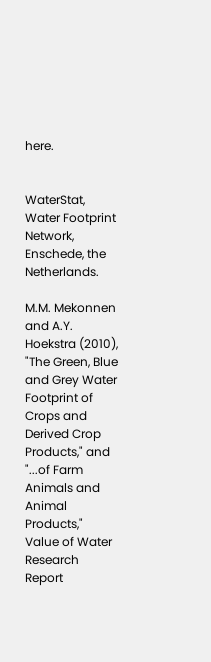here.


WaterStat, Water Footprint Network, Enschede, the Netherlands.

M.M. Mekonnen and A.Y. Hoekstra (2010), "The Green, Blue and Grey Water Footprint of Crops and Derived Crop Products," and "...of Farm Animals and Animal Products," Value of Water Research Report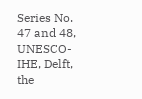Series No. 47 and 48, UNESCO-IHE, Delft, the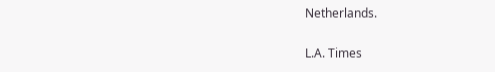Netherlands.

L.A. Times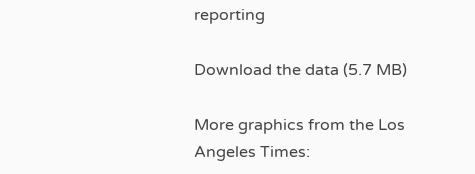reporting

Download the data (5.7 MB)

More graphics from the Los Angeles Times: